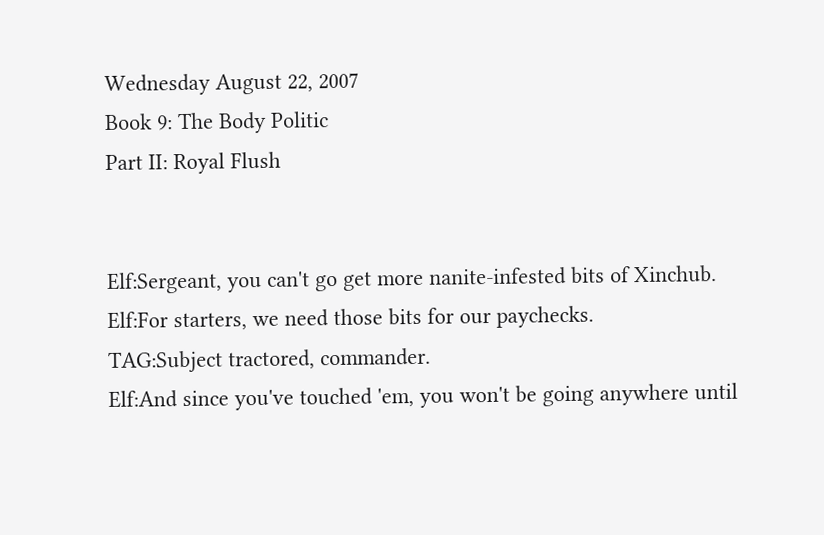Wednesday August 22, 2007
Book 9: The Body Politic
Part II: Royal Flush


Elf:Sergeant, you can't go get more nanite-infested bits of Xinchub.
Elf:For starters, we need those bits for our paychecks.
TAG:Subject tractored, commander.
Elf:And since you've touched 'em, you won't be going anywhere until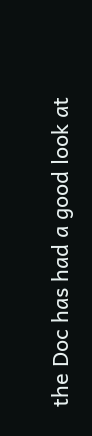the Doc has had a good look at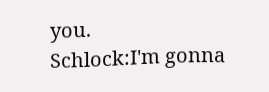you.
Schlock:I'm gonna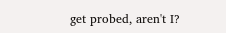get probed, aren't I?